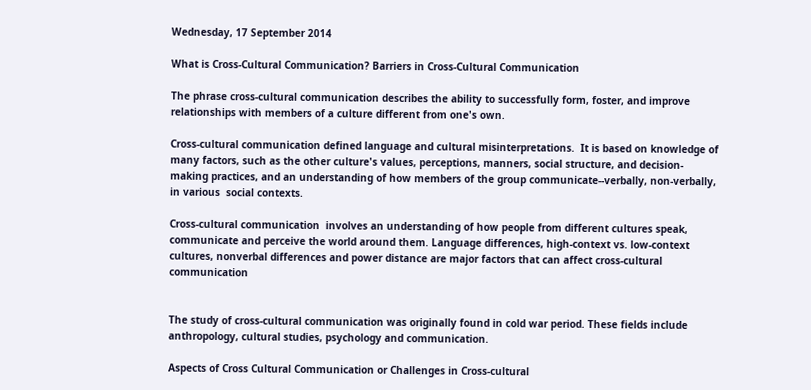Wednesday, 17 September 2014

What is Cross-Cultural Communication? Barriers in Cross-Cultural Communication

The phrase cross-cultural communication describes the ability to successfully form, foster, and improve relationships with members of a culture different from one's own.

Cross-cultural communication defined language and cultural misinterpretations.  It is based on knowledge of many factors, such as the other culture's values, perceptions, manners, social structure, and decision-making practices, and an understanding of how members of the group communicate--verbally, non-verbally,  in various  social contexts.

Cross-cultural communication  involves an understanding of how people from different cultures speak, communicate and perceive the world around them. Language differences, high-context vs. low-context cultures, nonverbal differences and power distance are major factors that can affect cross-cultural communication


The study of cross-cultural communication was originally found in cold war period. These fields include anthropology, cultural studies, psychology and communication.

Aspects of Cross Cultural Communication or Challenges in Cross-cultural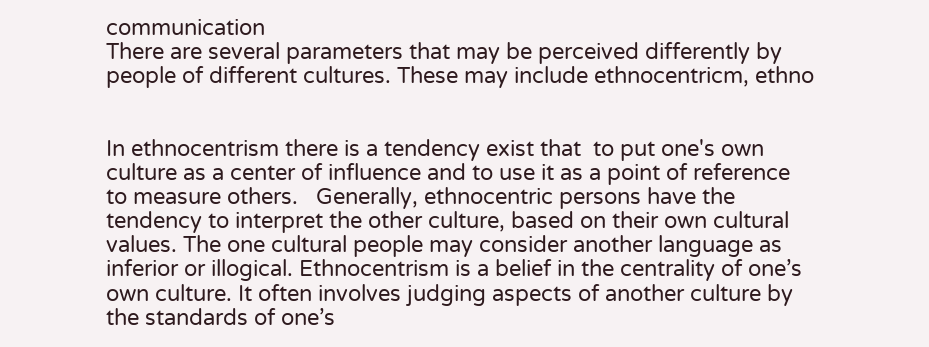communication
There are several parameters that may be perceived differently by people of different cultures. These may include ethnocentricm, ethno


In ethnocentrism there is a tendency exist that  to put one's own culture as a center of influence and to use it as a point of reference to measure others.   Generally, ethnocentric persons have the tendency to interpret the other culture, based on their own cultural values. The one cultural people may consider another language as inferior or illogical. Ethnocentrism is a belief in the centrality of one’s own culture. It often involves judging aspects of another culture by the standards of one’s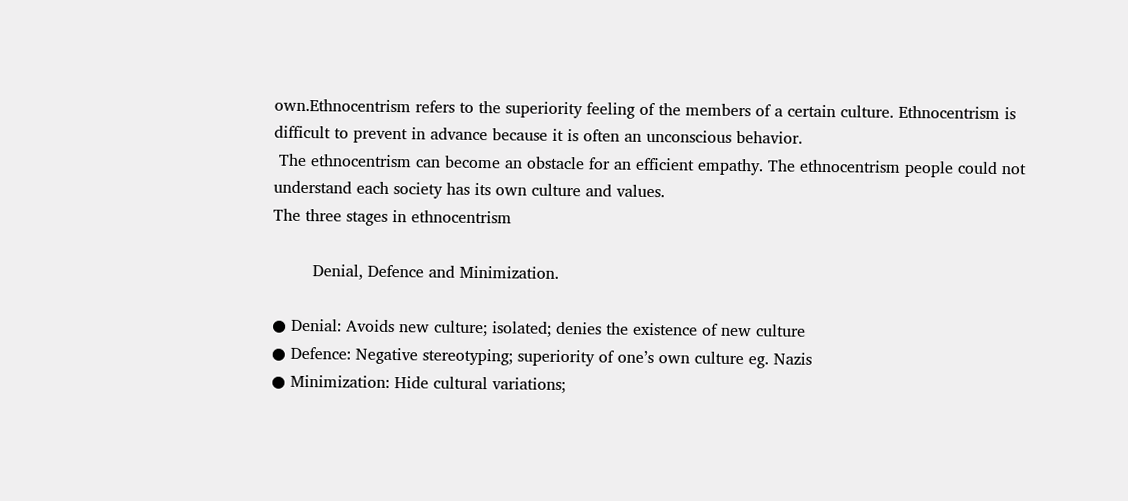own.Ethnocentrism refers to the superiority feeling of the members of a certain culture. Ethnocentrism is difficult to prevent in advance because it is often an unconscious behavior.
 The ethnocentrism can become an obstacle for an efficient empathy. The ethnocentrism people could not understand each society has its own culture and values.
The three stages in ethnocentrism

        Denial, Defence and Minimization.

● Denial: Avoids new culture; isolated; denies the existence of new culture
● Defence: Negative stereotyping; superiority of one’s own culture eg. Nazis
● Minimization: Hide cultural variations;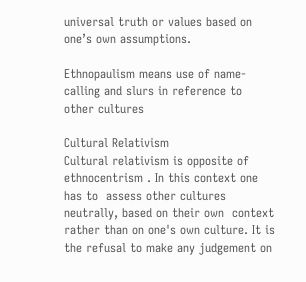universal truth or values based on one’s own assumptions.

Ethnopaulism means use of name-calling and slurs in reference to other cultures

Cultural Relativism
Cultural relativism is opposite of ethnocentrism . In this context one has to  assess other cultures neutrally, based on their own  context rather than on one's own culture. It is the refusal to make any judgement on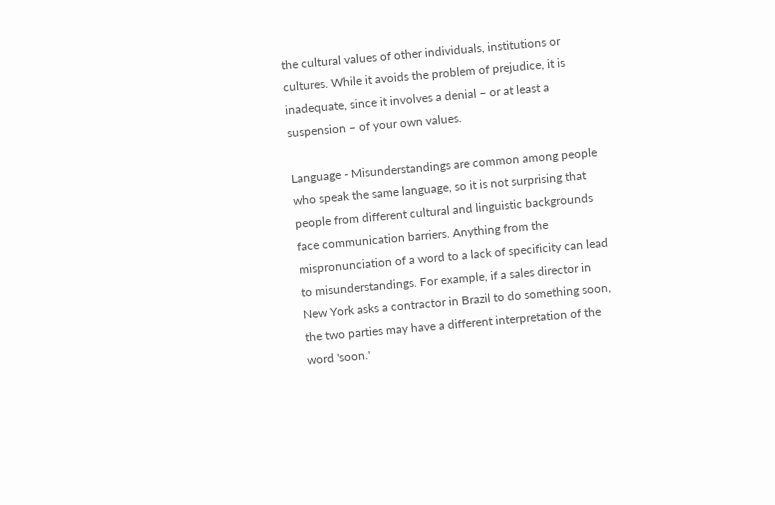the cultural values of other individuals, institutions or cultures. While it avoids the problem of prejudice, it is inadequate, since it involves a denial – or at least a suspension – of your own values.

Language - Misunderstandings are common among people who speak the same language, so it is not surprising that people from different cultural and linguistic backgrounds face communication barriers. Anything from the mispronunciation of a word to a lack of specificity can lead to misunderstandings. For example, if a sales director in New York asks a contractor in Brazil to do something soon, the two parties may have a different interpretation of the word 'soon.'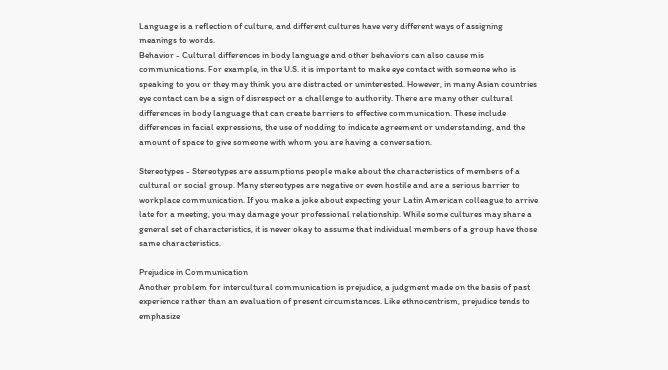Language is a reflection of culture, and different cultures have very different ways of assigning meanings to words.
Behavior - Cultural differences in body language and other behaviors can also cause mis communications. For example, in the U.S. it is important to make eye contact with someone who is speaking to you or they may think you are distracted or uninterested. However, in many Asian countries eye contact can be a sign of disrespect or a challenge to authority. There are many other cultural differences in body language that can create barriers to effective communication. These include differences in facial expressions, the use of nodding to indicate agreement or understanding, and the amount of space to give someone with whom you are having a conversation.

Stereotypes - Stereotypes are assumptions people make about the characteristics of members of a cultural or social group. Many stereotypes are negative or even hostile and are a serious barrier to workplace communication. If you make a joke about expecting your Latin American colleague to arrive late for a meeting, you may damage your professional relationship. While some cultures may share a general set of characteristics, it is never okay to assume that individual members of a group have those same characteristics.

Prejudice in Communication
Another problem for intercultural communication is prejudice, a judgment made on the basis of past experience rather than an evaluation of present circumstances. Like ethnocentrism, prejudice tends to emphasize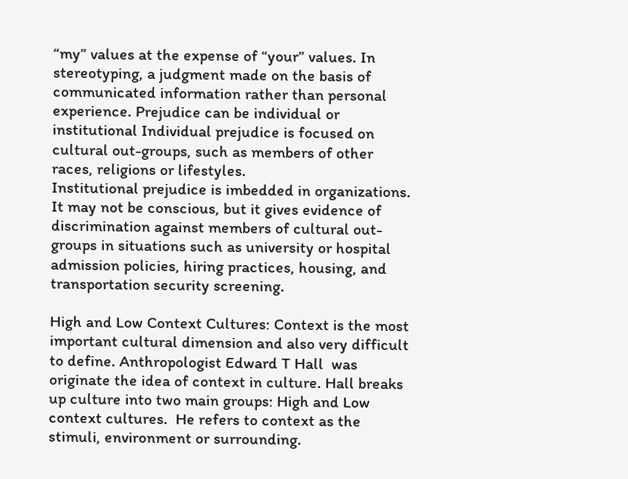“my” values at the expense of “your” values. In stereotyping, a judgment made on the basis of communicated information rather than personal experience. Prejudice can be individual or institutional Individual prejudice is focused on cultural out-groups, such as members of other races, religions or lifestyles.
Institutional prejudice is imbedded in organizations. It may not be conscious, but it gives evidence of discrimination against members of cultural out-groups in situations such as university or hospital admission policies, hiring practices, housing, and transportation security screening.

High and Low Context Cultures: Context is the most important cultural dimension and also very difficult to define. Anthropologist Edward T Hall  was originate the idea of context in culture. Hall breaks up culture into two main groups: High and Low context cultures.  He refers to context as the stimuli, environment or surrounding.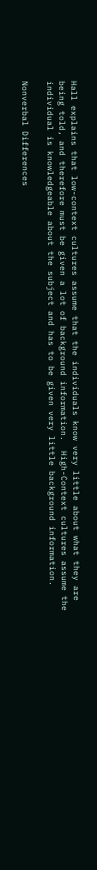Hall explains that low-context cultures assume that the individuals know very little about what they are being told, and therefore must be given a lot of background information.  High-Context cultures assume the individual is knowledgeable about the subject and has to be given very little background information.

Nonverbal Differences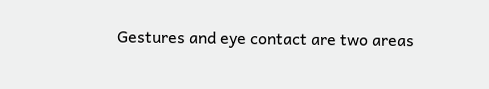Gestures and eye contact are two areas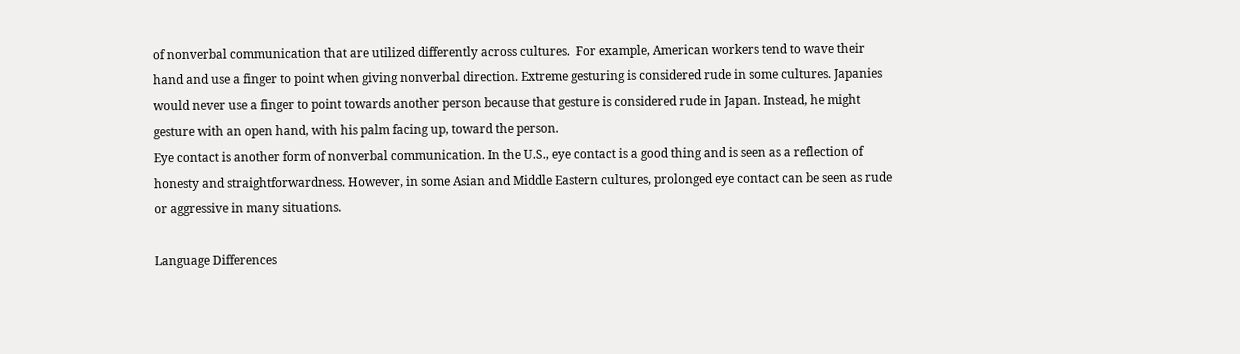of nonverbal communication that are utilized differently across cultures.  For example, American workers tend to wave their hand and use a finger to point when giving nonverbal direction. Extreme gesturing is considered rude in some cultures. Japanies would never use a finger to point towards another person because that gesture is considered rude in Japan. Instead, he might gesture with an open hand, with his palm facing up, toward the person.
Eye contact is another form of nonverbal communication. In the U.S., eye contact is a good thing and is seen as a reflection of honesty and straightforwardness. However, in some Asian and Middle Eastern cultures, prolonged eye contact can be seen as rude or aggressive in many situations.

Language Differences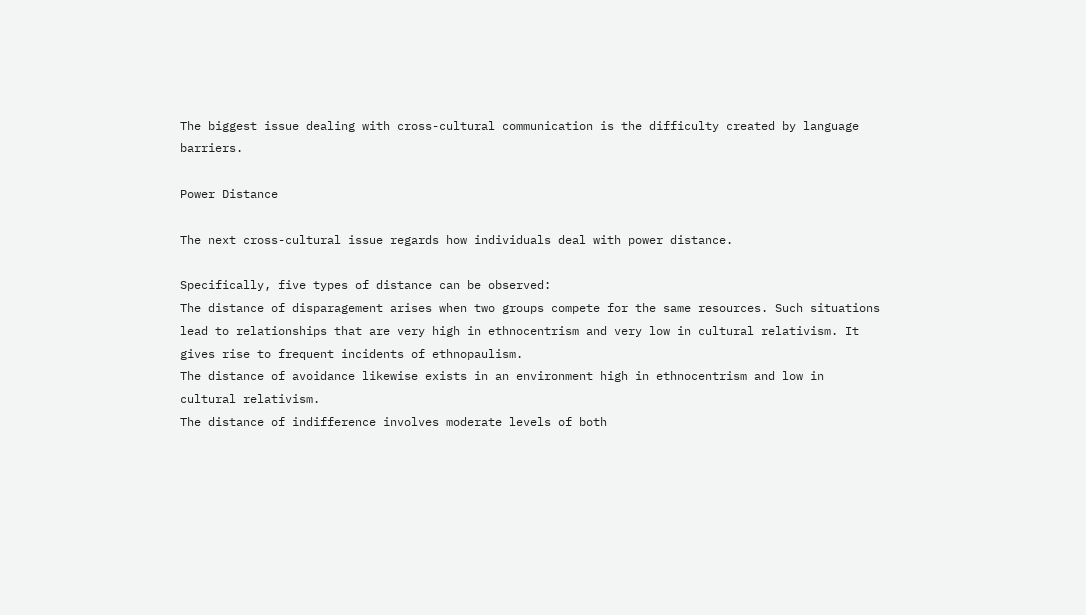The biggest issue dealing with cross-cultural communication is the difficulty created by language barriers.

Power Distance

The next cross-cultural issue regards how individuals deal with power distance.

Specifically, five types of distance can be observed:
The distance of disparagement arises when two groups compete for the same resources. Such situations lead to relationships that are very high in ethnocentrism and very low in cultural relativism. It gives rise to frequent incidents of ethnopaulism.
The distance of avoidance likewise exists in an environment high in ethnocentrism and low in cultural relativism.
The distance of indifference involves moderate levels of both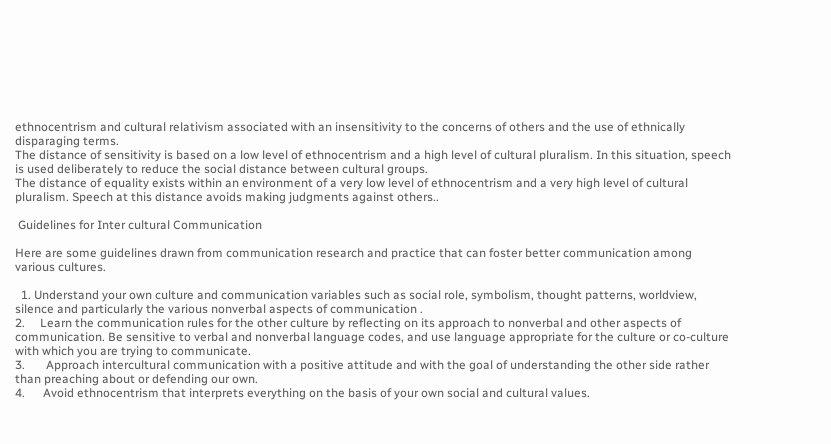ethnocentrism and cultural relativism associated with an insensitivity to the concerns of others and the use of ethnically disparaging terms.
The distance of sensitivity is based on a low level of ethnocentrism and a high level of cultural pluralism. In this situation, speech is used deliberately to reduce the social distance between cultural groups.
The distance of equality exists within an environment of a very low level of ethnocentrism and a very high level of cultural pluralism. Speech at this distance avoids making judgments against others..

 Guidelines for Inter cultural Communication

Here are some guidelines drawn from communication research and practice that can foster better communication among various cultures.

  1. Understand your own culture and communication variables such as social role, symbolism, thought patterns, worldview, silence and particularly the various nonverbal aspects of communication .
2.     Learn the communication rules for the other culture by reflecting on its approach to nonverbal and other aspects of communication. Be sensitive to verbal and nonverbal language codes, and use language appropriate for the culture or co-culture with which you are trying to communicate.
3.       Approach intercultural communication with a positive attitude and with the goal of understanding the other side rather than preaching about or defending our own.
4.      Avoid ethnocentrism that interprets everything on the basis of your own social and cultural values.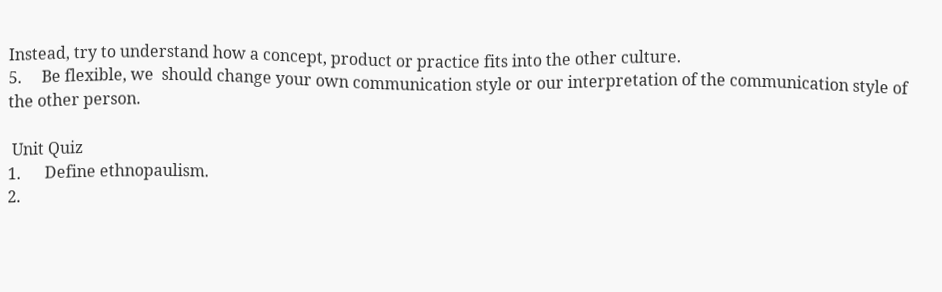Instead, try to understand how a concept, product or practice fits into the other culture.
5.     Be flexible, we  should change your own communication style or our interpretation of the communication style of the other person.

 Unit Quiz
1.      Define ethnopaulism.
2.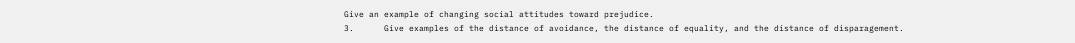Give an example of changing social attitudes toward prejudice.
3.      Give examples of the distance of avoidance, the distance of equality, and the distance of disparagement.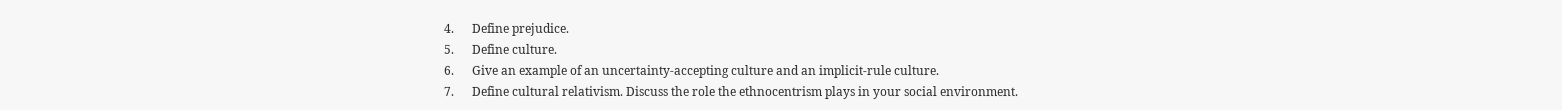4.      Define prejudice.
5.      Define culture.
6.      Give an example of an uncertainty-accepting culture and an implicit-rule culture.
7.      Define cultural relativism. Discuss the role the ethnocentrism plays in your social environment.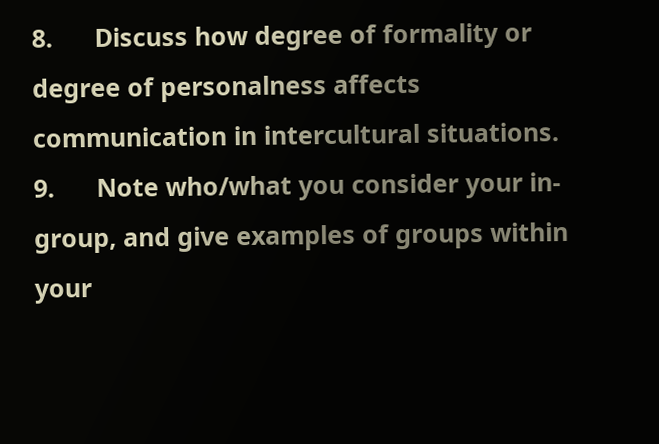8.      Discuss how degree of formality or degree of personalness affects communication in intercultural situations.
9.      Note who/what you consider your in-group, and give examples of groups within your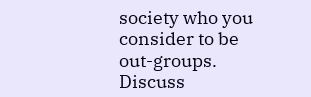society who you consider to be out-groups. Discuss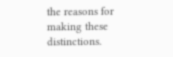the reasons for making these distinctions.